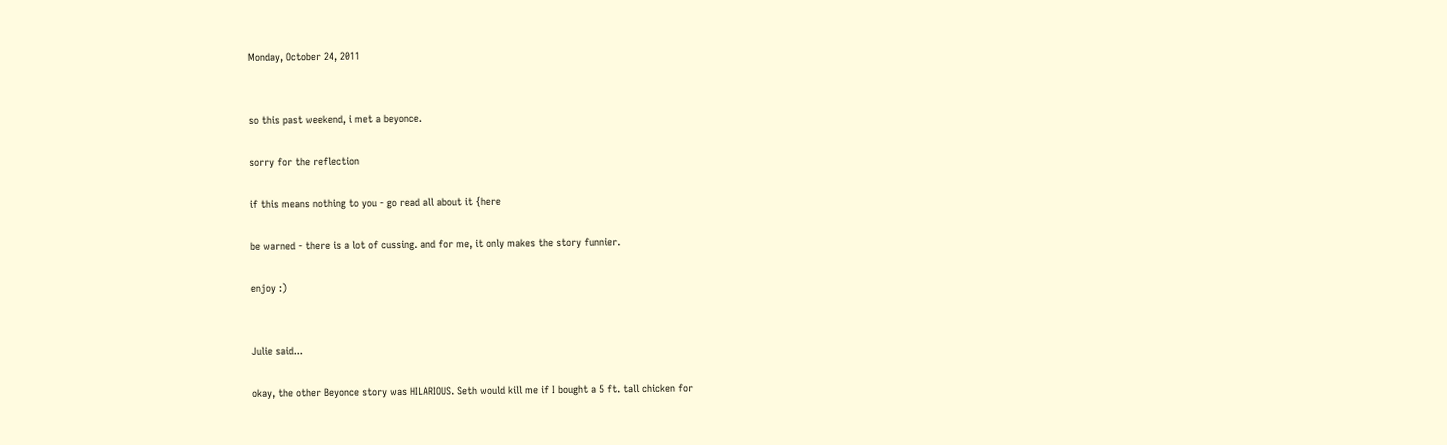Monday, October 24, 2011


so this past weekend, i met a beyonce.

sorry for the reflection

if this means nothing to you - go read all about it {here

be warned - there is a lot of cussing. and for me, it only makes the story funnier.

enjoy :)


Julie said...

okay, the other Beyonce story was HILARIOUS. Seth would kill me if I bought a 5 ft. tall chicken for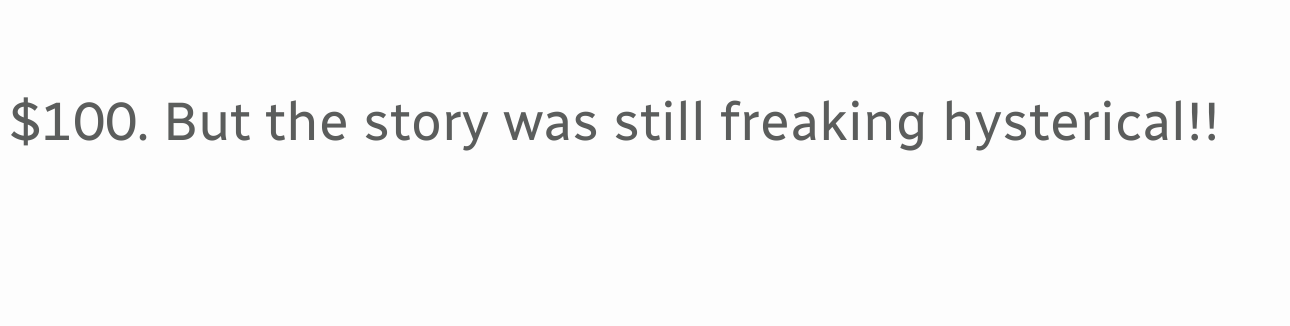$100. But the story was still freaking hysterical!!